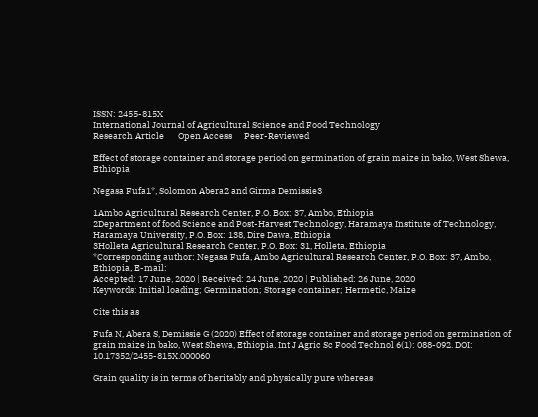ISSN: 2455-815X
International Journal of Agricultural Science and Food Technology
Research Article       Open Access      Peer-Reviewed

Effect of storage container and storage period on germination of grain maize in bako, West Shewa, Ethiopia

Negasa Fufa1*, Solomon Abera2 and Girma Demissie3

1Ambo Agricultural Research Center, P.O. Box: 37, Ambo, Ethiopia
2Department of food Science and Post-Harvest Technology, Haramaya Institute of Technology, Haramaya University, P.O. Box: 138, Dire Dawa, Ethiopia
3Holleta Agricultural Research Center, P.O. Box: 31, Holleta, Ethiopia
*Corresponding author: Negasa Fufa, Ambo Agricultural Research Center, P.O. Box: 37, Ambo, Ethiopia, E-mail:
Accepted: 17 June, 2020 | Received: 24 June, 2020 | Published: 26 June, 2020
Keywords: Initial loading; Germination; Storage container; Hermetic, Maize

Cite this as

Fufa N, Abera S, Demissie G (2020) Effect of storage container and storage period on germination of grain maize in bako, West Shewa, Ethiopia. Int J Agric Sc Food Technol 6(1): 088-092. DOI: 10.17352/2455-815X.000060

Grain quality is in terms of heritably and physically pure whereas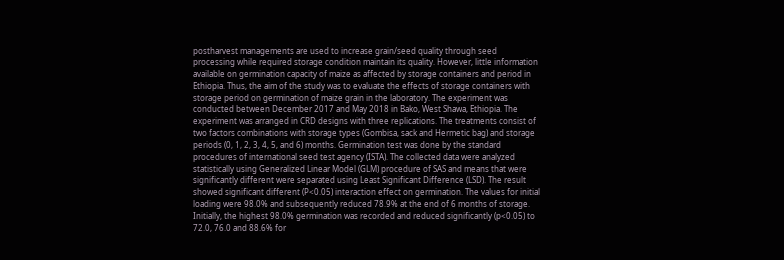postharvest managements are used to increase grain/seed quality through seed processing while required storage condition maintain its quality. However, little information available on germination capacity of maize as affected by storage containers and period in Ethiopia. Thus, the aim of the study was to evaluate the effects of storage containers with storage period on germination of maize grain in the laboratory. The experiment was conducted between December 2017 and May 2018 in Bako, West Shawa, Ethiopia. The experiment was arranged in CRD designs with three replications. The treatments consist of two factors combinations with storage types (Gombisa, sack and Hermetic bag) and storage periods (0, 1, 2, 3, 4, 5, and 6) months. Germination test was done by the standard procedures of international seed test agency (ISTA). The collected data were analyzed statistically using Generalized Linear Model (GLM) procedure of SAS and means that were significantly different were separated using Least Significant Difference (LSD). The result showed significant different (P<0.05) interaction effect on germination. The values for initial loading were 98.0% and subsequently reduced 78.9% at the end of 6 months of storage. Initially, the highest 98.0% germination was recorded and reduced significantly (p<0.05) to 72.0, 76.0 and 88.6% for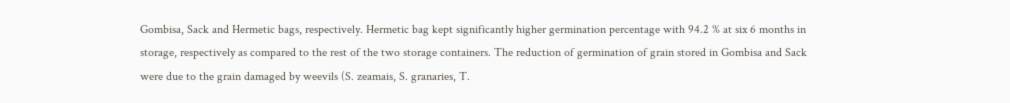Gombisa, Sack and Hermetic bags, respectively. Hermetic bag kept significantly higher germination percentage with 94.2 % at six 6 months in storage, respectively as compared to the rest of the two storage containers. The reduction of germination of grain stored in Gombisa and Sack were due to the grain damaged by weevils (S. zeamais, S. granaries, T.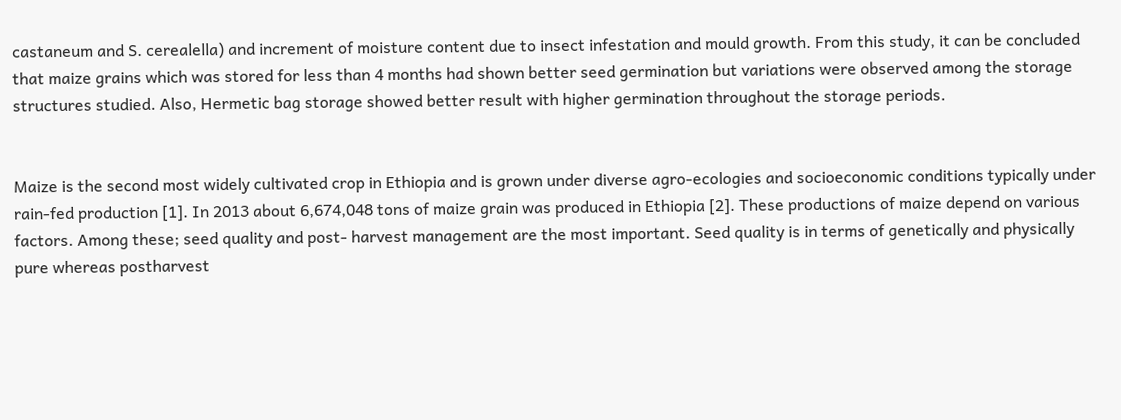castaneum and S. cerealella) and increment of moisture content due to insect infestation and mould growth. From this study, it can be concluded that maize grains which was stored for less than 4 months had shown better seed germination but variations were observed among the storage structures studied. Also, Hermetic bag storage showed better result with higher germination throughout the storage periods.


Maize is the second most widely cultivated crop in Ethiopia and is grown under diverse agro-ecologies and socioeconomic conditions typically under rain-fed production [1]. In 2013 about 6,674,048 tons of maize grain was produced in Ethiopia [2]. These productions of maize depend on various factors. Among these; seed quality and post- harvest management are the most important. Seed quality is in terms of genetically and physically pure whereas postharvest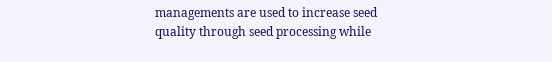managements are used to increase seed quality through seed processing while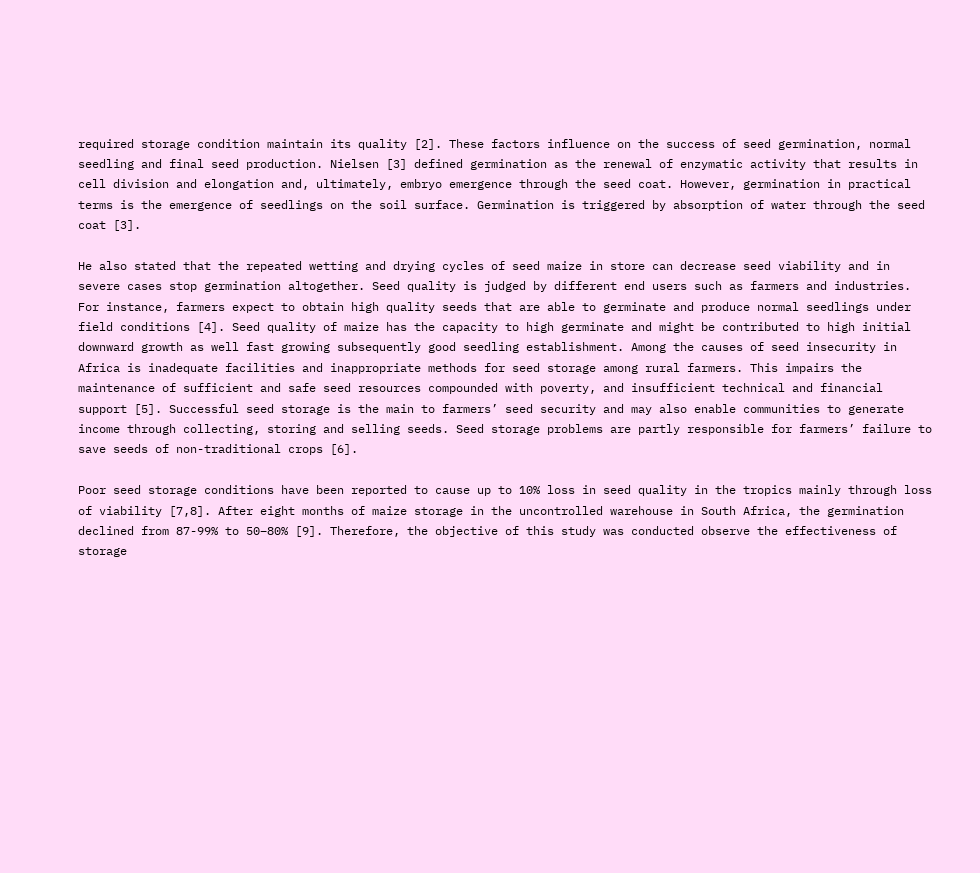required storage condition maintain its quality [2]. These factors influence on the success of seed germination, normal seedling and final seed production. Nielsen [3] defined germination as the renewal of enzymatic activity that results in cell division and elongation and, ultimately, embryo emergence through the seed coat. However, germination in practical terms is the emergence of seedlings on the soil surface. Germination is triggered by absorption of water through the seed coat [3].

He also stated that the repeated wetting and drying cycles of seed maize in store can decrease seed viability and in severe cases stop germination altogether. Seed quality is judged by different end users such as farmers and industries. For instance, farmers expect to obtain high quality seeds that are able to germinate and produce normal seedlings under field conditions [4]. Seed quality of maize has the capacity to high germinate and might be contributed to high initial downward growth as well fast growing subsequently good seedling establishment. Among the causes of seed insecurity in Africa is inadequate facilities and inappropriate methods for seed storage among rural farmers. This impairs the maintenance of sufficient and safe seed resources compounded with poverty, and insufficient technical and financial support [5]. Successful seed storage is the main to farmers’ seed security and may also enable communities to generate income through collecting, storing and selling seeds. Seed storage problems are partly responsible for farmers’ failure to save seeds of non-traditional crops [6].

Poor seed storage conditions have been reported to cause up to 10% loss in seed quality in the tropics mainly through loss of viability [7,8]. After eight months of maize storage in the uncontrolled warehouse in South Africa, the germination declined from 87-99% to 50–80% [9]. Therefore, the objective of this study was conducted observe the effectiveness of storage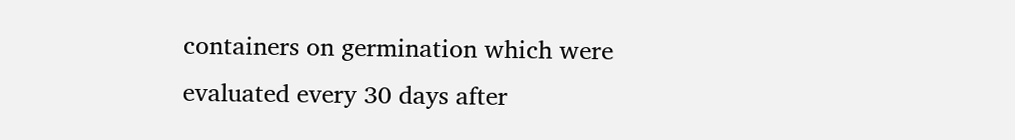containers on germination which were evaluated every 30 days after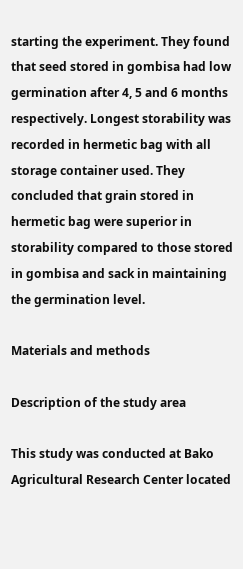starting the experiment. They found that seed stored in gombisa had low germination after 4, 5 and 6 months respectively. Longest storability was recorded in hermetic bag with all storage container used. They concluded that grain stored in hermetic bag were superior in storability compared to those stored in gombisa and sack in maintaining the germination level.

Materials and methods

Description of the study area

This study was conducted at Bako Agricultural Research Center located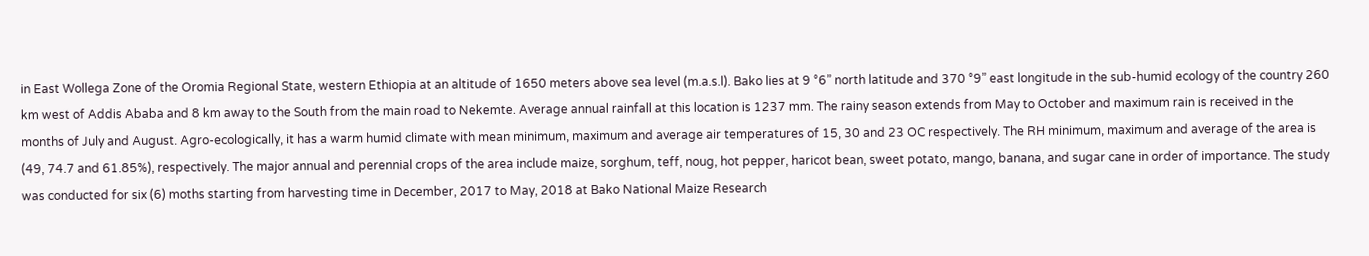in East Wollega Zone of the Oromia Regional State, western Ethiopia at an altitude of 1650 meters above sea level (m.a.s.l). Bako lies at 9 °6” north latitude and 370 °9” east longitude in the sub-humid ecology of the country 260 km west of Addis Ababa and 8 km away to the South from the main road to Nekemte. Average annual rainfall at this location is 1237 mm. The rainy season extends from May to October and maximum rain is received in the months of July and August. Agro-ecologically, it has a warm humid climate with mean minimum, maximum and average air temperatures of 15, 30 and 23 OC respectively. The RH minimum, maximum and average of the area is (49, 74.7 and 61.85%), respectively. The major annual and perennial crops of the area include maize, sorghum, teff, noug, hot pepper, haricot bean, sweet potato, mango, banana, and sugar cane in order of importance. The study was conducted for six (6) moths starting from harvesting time in December, 2017 to May, 2018 at Bako National Maize Research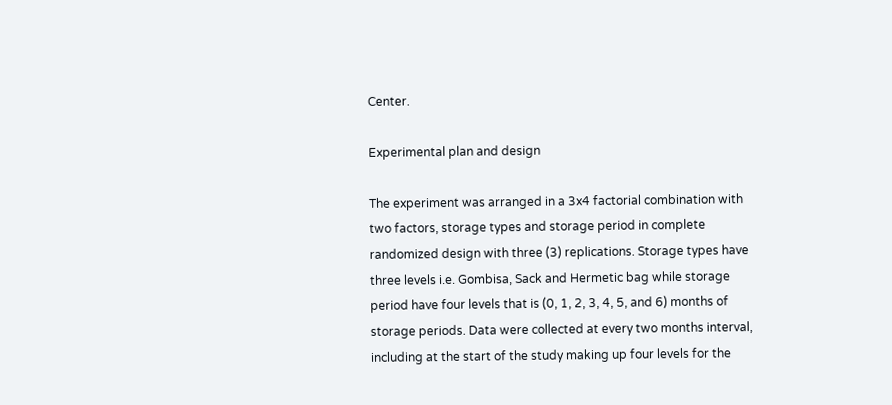Center.

Experimental plan and design

The experiment was arranged in a 3x4 factorial combination with two factors, storage types and storage period in complete randomized design with three (3) replications. Storage types have three levels i.e. Gombisa, Sack and Hermetic bag while storage period have four levels that is (0, 1, 2, 3, 4, 5, and 6) months of storage periods. Data were collected at every two months interval, including at the start of the study making up four levels for the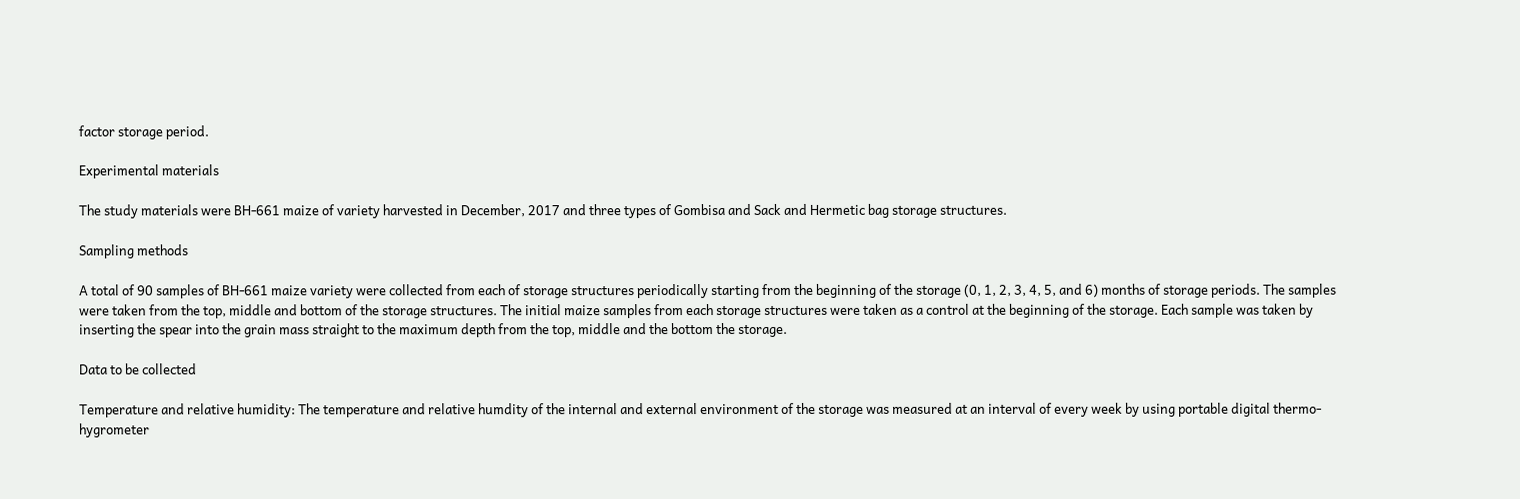factor storage period.

Experimental materials

The study materials were BH-661 maize of variety harvested in December, 2017 and three types of Gombisa and Sack and Hermetic bag storage structures.

Sampling methods

A total of 90 samples of BH-661 maize variety were collected from each of storage structures periodically starting from the beginning of the storage (0, 1, 2, 3, 4, 5, and 6) months of storage periods. The samples were taken from the top, middle and bottom of the storage structures. The initial maize samples from each storage structures were taken as a control at the beginning of the storage. Each sample was taken by inserting the spear into the grain mass straight to the maximum depth from the top, middle and the bottom the storage.

Data to be collected

Temperature and relative humidity: The temperature and relative humdity of the internal and external environment of the storage was measured at an interval of every week by using portable digital thermo-hygrometer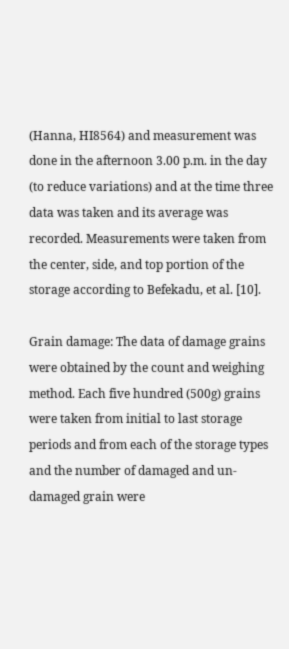(Hanna, HI8564) and measurement was done in the afternoon 3.00 p.m. in the day (to reduce variations) and at the time three data was taken and its average was recorded. Measurements were taken from the center, side, and top portion of the storage according to Befekadu, et al. [10].

Grain damage: The data of damage grains were obtained by the count and weighing method. Each five hundred (500g) grains were taken from initial to last storage periods and from each of the storage types and the number of damaged and un-damaged grain were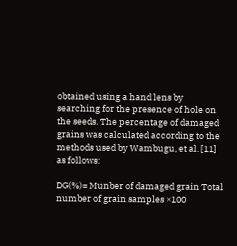obtained using a hand lens by searching for the presence of hole on the seeds. The percentage of damaged grains was calculated according to the methods used by Wambugu, et al. [11] as follows:

DG(%)= Munber of damaged grain Total number of grain samples ×100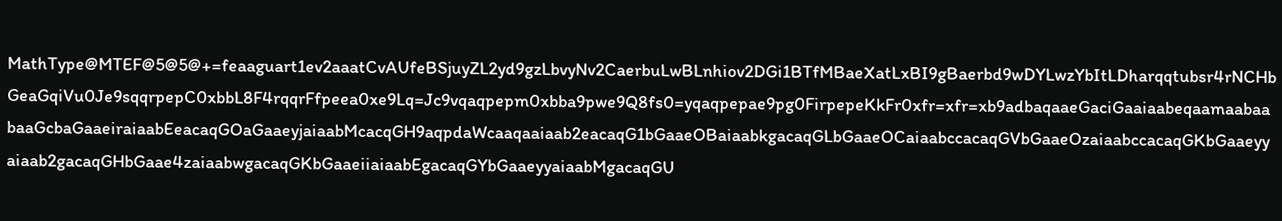MathType@MTEF@5@5@+=feaaguart1ev2aaatCvAUfeBSjuyZL2yd9gzLbvyNv2CaerbuLwBLnhiov2DGi1BTfMBaeXatLxBI9gBaerbd9wDYLwzYbItLDharqqtubsr4rNCHbGeaGqiVu0Je9sqqrpepC0xbbL8F4rqqrFfpeea0xe9Lq=Jc9vqaqpepm0xbba9pwe9Q8fs0=yqaqpepae9pg0FirpepeKkFr0xfr=xfr=xb9adbaqaaeGaciGaaiaabeqaamaabaabaaGcbaGaaeiraiaabEeacaqGOaGaaeyjaiaabMcacqGH9aqpdaWcaaqaaiaab2eacaqG1bGaaeOBaiaabkgacaqGLbGaaeOCaiaabccacaqGVbGaaeOzaiaabccacaqGKbGaaeyyaiaab2gacaqGHbGaae4zaiaabwgacaqGKbGaaeiiaiaabEgacaqGYbGaaeyyaiaabMgacaqGU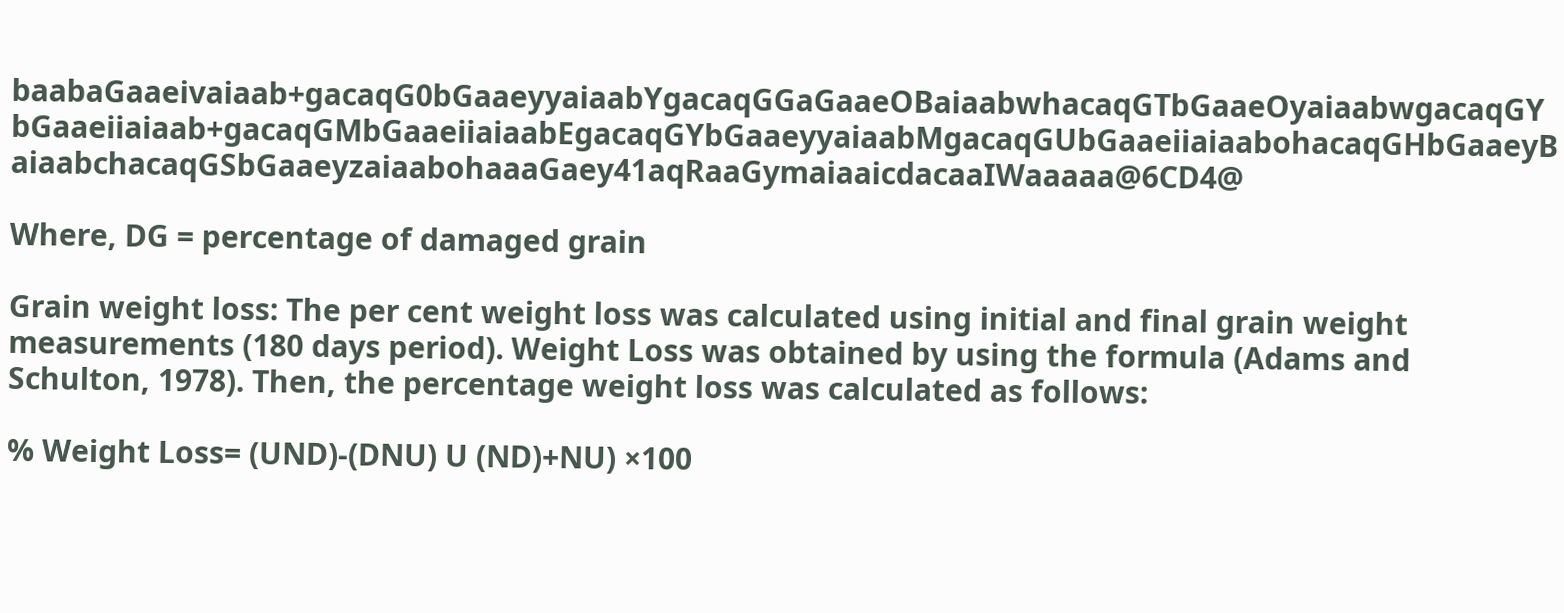baabaGaaeivaiaab+gacaqG0bGaaeyyaiaabYgacaqGGaGaaeOBaiaabwhacaqGTbGaaeOyaiaabwgacaqGYbGaaeiiaiaab+gacaqGMbGaaeiiaiaabEgacaqGYbGaaeyyaiaabMgacaqGUbGaaeiiaiaabohacaqGHbGaaeyBaiaabchacaqGSbGaaeyzaiaabohaaaGaey41aqRaaGymaiaaicdacaaIWaaaaa@6CD4@

Where, DG = percentage of damaged grain

Grain weight loss: The per cent weight loss was calculated using initial and final grain weight measurements (180 days period). Weight Loss was obtained by using the formula (Adams and Schulton, 1978). Then, the percentage weight loss was calculated as follows:

% Weight Loss= (UND)-(DNU) U (ND)+NU) ×100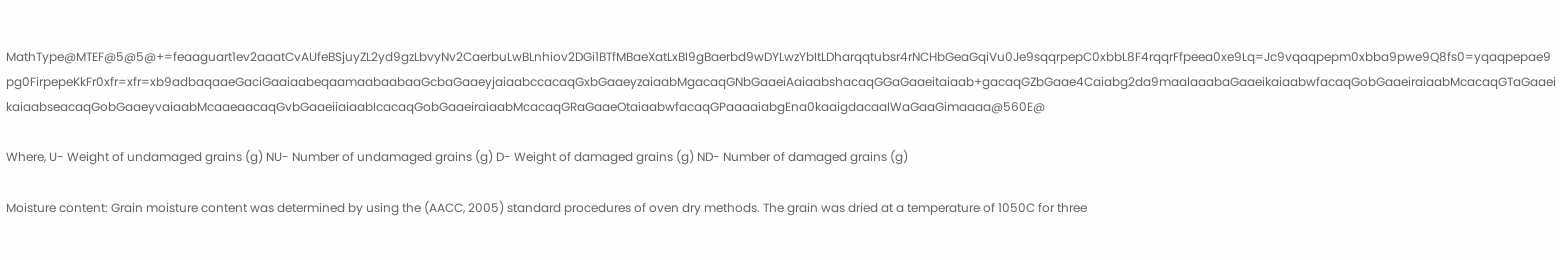MathType@MTEF@5@5@+=feaaguart1ev2aaatCvAUfeBSjuyZL2yd9gzLbvyNv2CaerbuLwBLnhiov2DGi1BTfMBaeXatLxBI9gBaerbd9wDYLwzYbItLDharqqtubsr4rNCHbGeaGqiVu0Je9sqqrpepC0xbbL8F4rqqrFfpeea0xe9Lq=Jc9vqaqpepm0xbba9pwe9Q8fs0=yqaqpepae9pg0FirpepeKkFr0xfr=xfr=xb9adbaqaaeGaciGaaiaabeqaamaabaabaaGcbaGaaeyjaiaabccacaqGxbGaaeyzaiaabMgacaqGNbGaaeiAaiaabshacaqGGaGaaeitaiaab+gacaqGZbGaae4Caiabg2da9maalaaabaGaaeikaiaabwfacaqGobGaaeiraiaabMcacaqGTaGaaeikaiaabseacaqGobGaaeyvaiaabMcaaeaacaqGvbGaaeiiaiaabIcacaqGobGaaeiraiaabMcacaqGRaGaaeOtaiaabwfacaqGPaaaaiabgEna0kaaigdacaaIWaGaaGimaaaa@560E@

Where, U- Weight of undamaged grains (g) NU- Number of undamaged grains (g) D- Weight of damaged grains (g) ND- Number of damaged grains (g)

Moisture content: Grain moisture content was determined by using the (AACC, 2005) standard procedures of oven dry methods. The grain was dried at a temperature of 1050C for three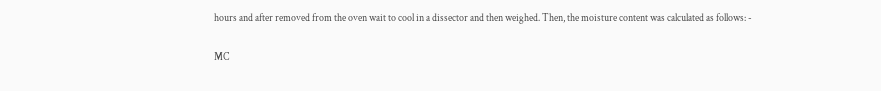hours and after removed from the oven wait to cool in a dissector and then weighed. Then, the moisture content was calculated as follows: -

MC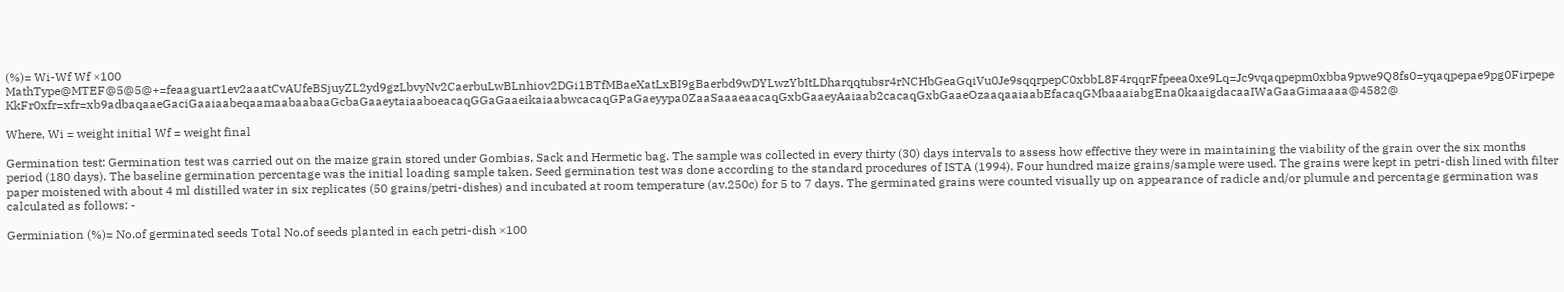(%)= Wi-Wf Wf ×100 MathType@MTEF@5@5@+=feaaguart1ev2aaatCvAUfeBSjuyZL2yd9gzLbvyNv2CaerbuLwBLnhiov2DGi1BTfMBaeXatLxBI9gBaerbd9wDYLwzYbItLDharqqtubsr4rNCHbGeaGqiVu0Je9sqqrpepC0xbbL8F4rqqrFfpeea0xe9Lq=Jc9vqaqpepm0xbba9pwe9Q8fs0=yqaqpepae9pg0FirpepeKkFr0xfr=xfr=xb9adbaqaaeGaciGaaiaabeqaamaabaabaaGcbaGaaeytaiaaboeacaqGGaGaaeikaiaabwcacaqGPaGaeyypa0ZaaSaaaeaacaqGxbGaaeyAaiaab2cacaqGxbGaaeOzaaqaaiaabEfacaqGMbaaaiabgEna0kaaigdacaaIWaGaaGimaaaa@4582@

Where, Wi = weight initial Wf = weight final

Germination test: Germination test was carried out on the maize grain stored under Gombias, Sack and Hermetic bag. The sample was collected in every thirty (30) days intervals to assess how effective they were in maintaining the viability of the grain over the six months period (180 days). The baseline germination percentage was the initial loading sample taken. Seed germination test was done according to the standard procedures of ISTA (1994). Four hundred maize grains/sample were used. The grains were kept in petri-dish lined with filter paper moistened with about 4 ml distilled water in six replicates (50 grains/petri-dishes) and incubated at room temperature (av.250c) for 5 to 7 days. The germinated grains were counted visually up on appearance of radicle and/or plumule and percentage germination was calculated as follows: -

Germiniation (%)= No.of germinated seeds Total No.of seeds planted in each petri-dish ×100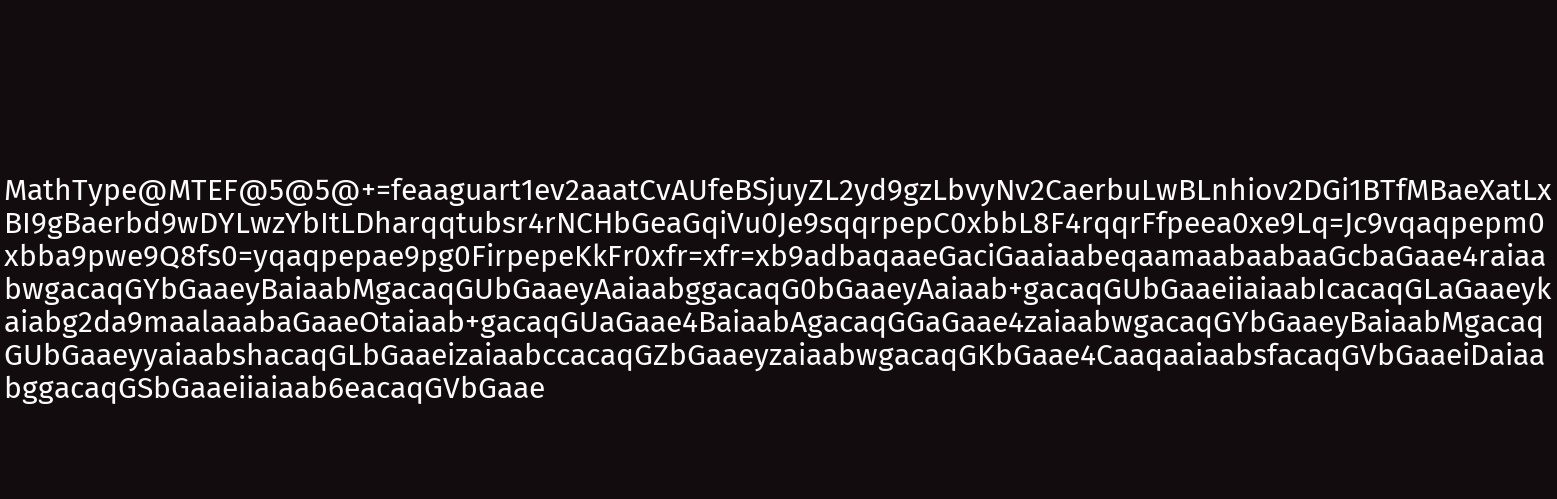MathType@MTEF@5@5@+=feaaguart1ev2aaatCvAUfeBSjuyZL2yd9gzLbvyNv2CaerbuLwBLnhiov2DGi1BTfMBaeXatLxBI9gBaerbd9wDYLwzYbItLDharqqtubsr4rNCHbGeaGqiVu0Je9sqqrpepC0xbbL8F4rqqrFfpeea0xe9Lq=Jc9vqaqpepm0xbba9pwe9Q8fs0=yqaqpepae9pg0FirpepeKkFr0xfr=xfr=xb9adbaqaaeGaciGaaiaabeqaamaabaabaaGcbaGaae4raiaabwgacaqGYbGaaeyBaiaabMgacaqGUbGaaeyAaiaabggacaqG0bGaaeyAaiaab+gacaqGUbGaaeiiaiaabIcacaqGLaGaaeykaiabg2da9maalaaabaGaaeOtaiaab+gacaqGUaGaae4BaiaabAgacaqGGaGaae4zaiaabwgacaqGYbGaaeyBaiaabMgacaqGUbGaaeyyaiaabshacaqGLbGaaeizaiaabccacaqGZbGaaeyzaiaabwgacaqGKbGaae4CaaqaaiaabsfacaqGVbGaaeiDaiaabggacaqGSbGaaeiiaiaab6eacaqGVbGaae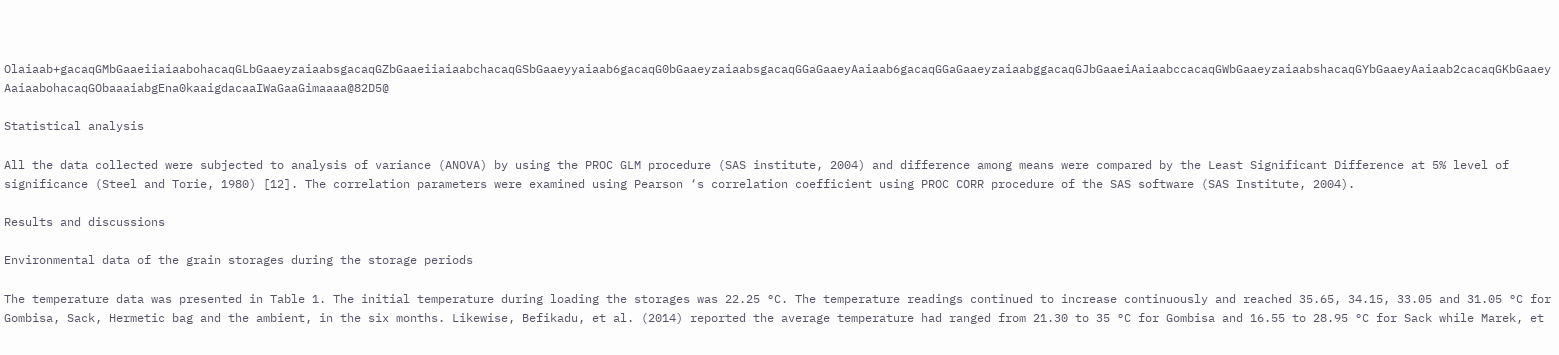Olaiaab+gacaqGMbGaaeiiaiaabohacaqGLbGaaeyzaiaabsgacaqGZbGaaeiiaiaabchacaqGSbGaaeyyaiaab6gacaqG0bGaaeyzaiaabsgacaqGGaGaaeyAaiaab6gacaqGGaGaaeyzaiaabggacaqGJbGaaeiAaiaabccacaqGWbGaaeyzaiaabshacaqGYbGaaeyAaiaab2cacaqGKbGaaeyAaiaabohacaqGObaaaiabgEna0kaaigdacaaIWaGaaGimaaaa@82D5@

Statistical analysis

All the data collected were subjected to analysis of variance (ANOVA) by using the PROC GLM procedure (SAS institute, 2004) and difference among means were compared by the Least Significant Difference at 5% level of significance (Steel and Torie, 1980) [12]. The correlation parameters were examined using Pearson ‘s correlation coefficient using PROC CORR procedure of the SAS software (SAS Institute, 2004).

Results and discussions

Environmental data of the grain storages during the storage periods

The temperature data was presented in Table 1. The initial temperature during loading the storages was 22.25 °C. The temperature readings continued to increase continuously and reached 35.65, 34.15, 33.05 and 31.05 °C for Gombisa, Sack, Hermetic bag and the ambient, in the six months. Likewise, Befikadu, et al. (2014) reported the average temperature had ranged from 21.30 to 35 °C for Gombisa and 16.55 to 28.95 °C for Sack while Marek, et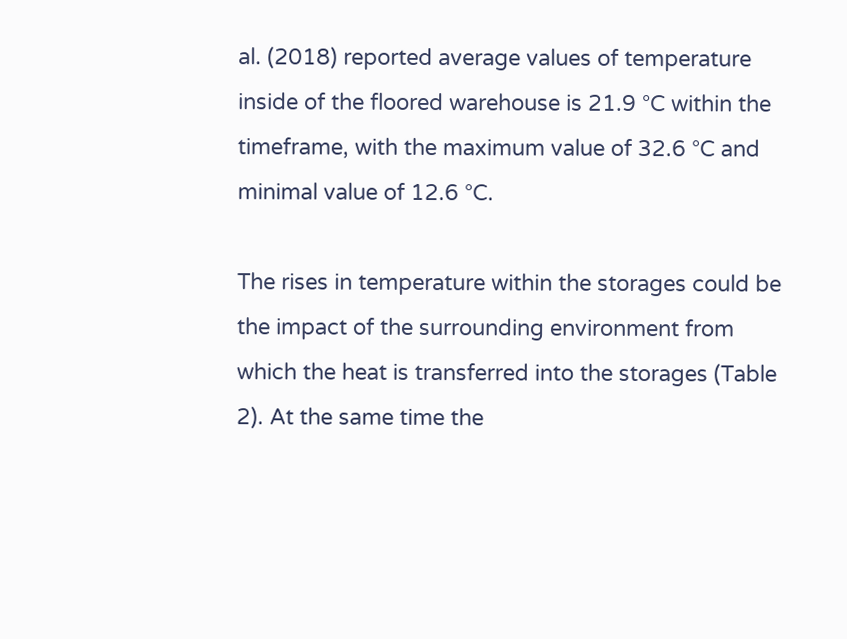al. (2018) reported average values of temperature inside of the floored warehouse is 21.9 °C within the timeframe, with the maximum value of 32.6 °C and minimal value of 12.6 °C.

The rises in temperature within the storages could be the impact of the surrounding environment from which the heat is transferred into the storages (Table 2). At the same time the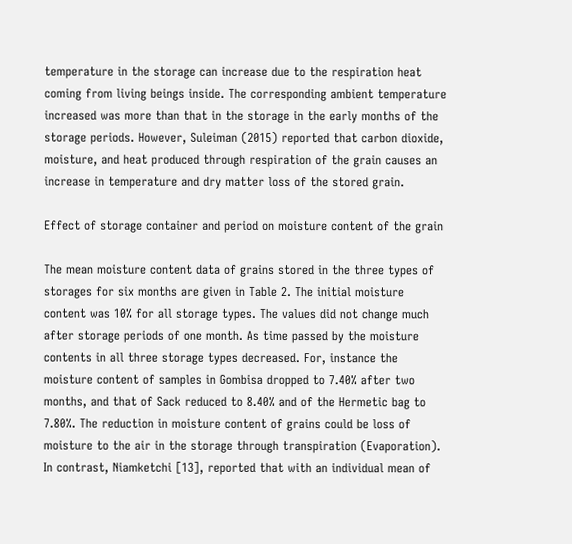temperature in the storage can increase due to the respiration heat coming from living beings inside. The corresponding ambient temperature increased was more than that in the storage in the early months of the storage periods. However, Suleiman (2015) reported that carbon dioxide, moisture, and heat produced through respiration of the grain causes an increase in temperature and dry matter loss of the stored grain.

Effect of storage container and period on moisture content of the grain

The mean moisture content data of grains stored in the three types of storages for six months are given in Table 2. The initial moisture content was 10% for all storage types. The values did not change much after storage periods of one month. As time passed by the moisture contents in all three storage types decreased. For, instance the moisture content of samples in Gombisa dropped to 7.40% after two months, and that of Sack reduced to 8.40% and of the Hermetic bag to 7.80%. The reduction in moisture content of grains could be loss of moisture to the air in the storage through transpiration (Evaporation). In contrast, Niamketchi [13], reported that with an individual mean of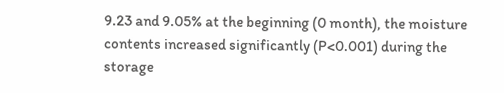9.23 and 9.05% at the beginning (0 month), the moisture contents increased significantly (P<0.001) during the storage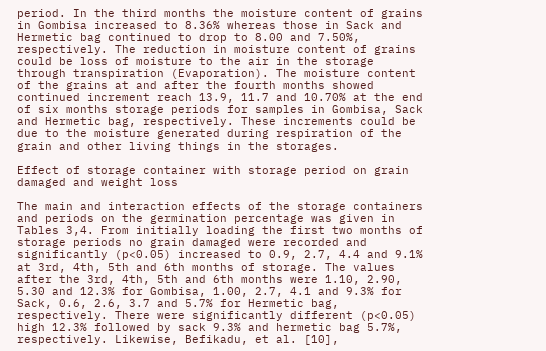period. In the third months the moisture content of grains in Gombisa increased to 8.36% whereas those in Sack and Hermetic bag continued to drop to 8.00 and 7.50%, respectively. The reduction in moisture content of grains could be loss of moisture to the air in the storage through transpiration (Evaporation). The moisture content of the grains at and after the fourth months showed continued increment reach 13.9, 11.7 and 10.70% at the end of six months storage periods for samples in Gombisa, Sack and Hermetic bag, respectively. These increments could be due to the moisture generated during respiration of the grain and other living things in the storages.

Effect of storage container with storage period on grain damaged and weight loss

The main and interaction effects of the storage containers and periods on the germination percentage was given in Tables 3,4. From initially loading the first two months of storage periods no grain damaged were recorded and significantly (p<0.05) increased to 0.9, 2.7, 4.4 and 9.1% at 3rd, 4th, 5th and 6th months of storage. The values after the 3rd, 4th, 5th and 6th months were 1.10, 2.90, 5.30 and 12.3% for Gombisa, 1.00, 2.7, 4.1 and 9.3% for Sack, 0.6, 2.6, 3.7 and 5.7% for Hermetic bag, respectively. There were significantly different (p<0.05) high 12.3% followed by sack 9.3% and hermetic bag 5.7%, respectively. Likewise, Befikadu, et al. [10],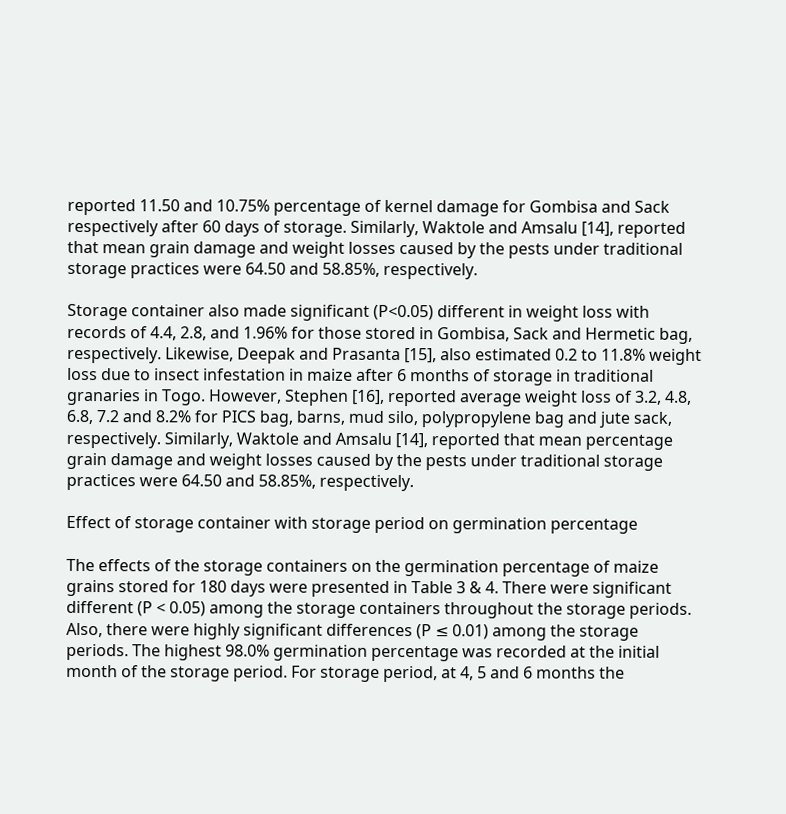reported 11.50 and 10.75% percentage of kernel damage for Gombisa and Sack respectively after 60 days of storage. Similarly, Waktole and Amsalu [14], reported that mean grain damage and weight losses caused by the pests under traditional storage practices were 64.50 and 58.85%, respectively.

Storage container also made significant (P<0.05) different in weight loss with records of 4.4, 2.8, and 1.96% for those stored in Gombisa, Sack and Hermetic bag, respectively. Likewise, Deepak and Prasanta [15], also estimated 0.2 to 11.8% weight loss due to insect infestation in maize after 6 months of storage in traditional granaries in Togo. However, Stephen [16], reported average weight loss of 3.2, 4.8, 6.8, 7.2 and 8.2% for PICS bag, barns, mud silo, polypropylene bag and jute sack, respectively. Similarly, Waktole and Amsalu [14], reported that mean percentage grain damage and weight losses caused by the pests under traditional storage practices were 64.50 and 58.85%, respectively.

Effect of storage container with storage period on germination percentage

The effects of the storage containers on the germination percentage of maize grains stored for 180 days were presented in Table 3 & 4. There were significant different (P < 0.05) among the storage containers throughout the storage periods. Also, there were highly significant differences (P ≤ 0.01) among the storage periods. The highest 98.0% germination percentage was recorded at the initial month of the storage period. For storage period, at 4, 5 and 6 months the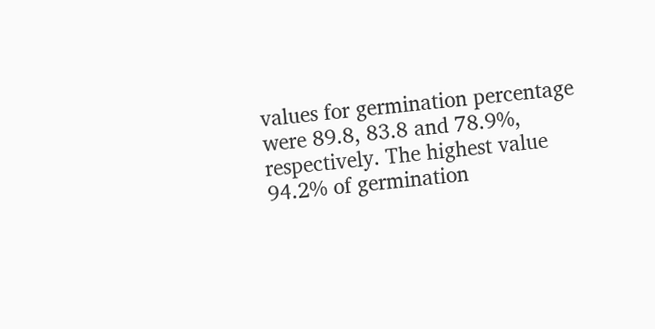values for germination percentage were 89.8, 83.8 and 78.9%, respectively. The highest value 94.2% of germination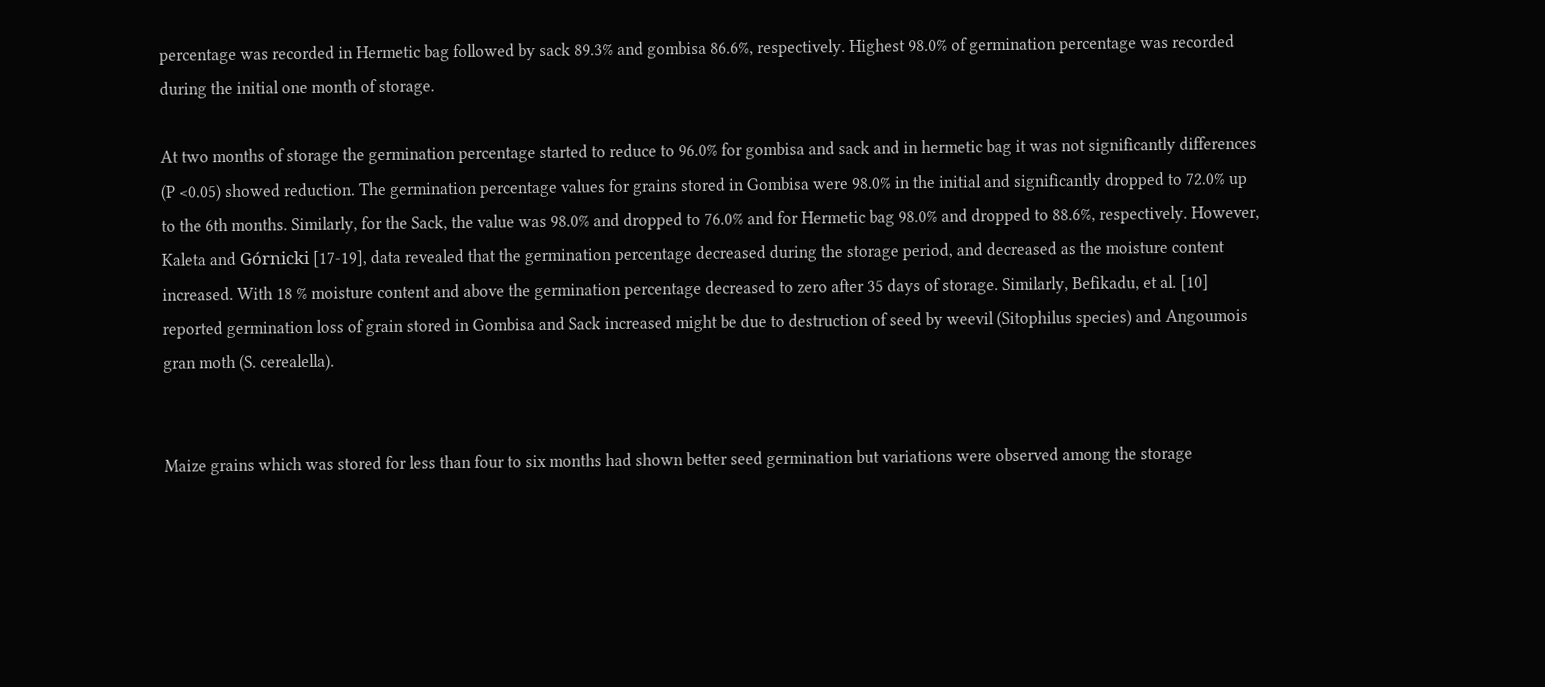percentage was recorded in Hermetic bag followed by sack 89.3% and gombisa 86.6%, respectively. Highest 98.0% of germination percentage was recorded during the initial one month of storage.

At two months of storage the germination percentage started to reduce to 96.0% for gombisa and sack and in hermetic bag it was not significantly differences (P <0.05) showed reduction. The germination percentage values for grains stored in Gombisa were 98.0% in the initial and significantly dropped to 72.0% up to the 6th months. Similarly, for the Sack, the value was 98.0% and dropped to 76.0% and for Hermetic bag 98.0% and dropped to 88.6%, respectively. However, Kaleta and Górnicki [17-19], data revealed that the germination percentage decreased during the storage period, and decreased as the moisture content increased. With 18 % moisture content and above the germination percentage decreased to zero after 35 days of storage. Similarly, Befikadu, et al. [10] reported germination loss of grain stored in Gombisa and Sack increased might be due to destruction of seed by weevil (Sitophilus species) and Angoumois gran moth (S. cerealella).


Maize grains which was stored for less than four to six months had shown better seed germination but variations were observed among the storage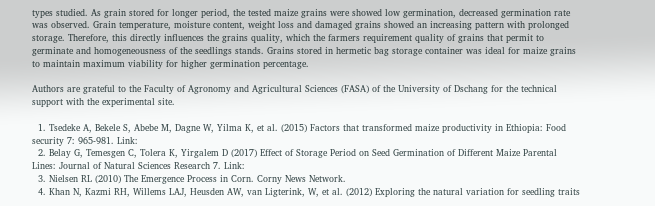types studied. As grain stored for longer period, the tested maize grains were showed low germination, decreased germination rate was observed. Grain temperature, moisture content, weight loss and damaged grains showed an increasing pattern with prolonged storage. Therefore, this directly influences the grains quality, which the farmers requirement quality of grains that permit to germinate and homogeneousness of the seedlings stands. Grains stored in hermetic bag storage container was ideal for maize grains to maintain maximum viability for higher germination percentage.

Authors are grateful to the Faculty of Agronomy and Agricultural Sciences (FASA) of the University of Dschang for the technical support with the experimental site.

  1. Tsedeke A, Bekele S, Abebe M, Dagne W, Yilma K, et al. (2015) Factors that transformed maize productivity in Ethiopia: Food security 7: 965-981. Link:
  2. Belay G, Temesgen C, Tolera K, Yirgalem D (2017) Effect of Storage Period on Seed Germination of Different Maize Parental Lines: Journal of Natural Sciences Research 7. Link:
  3. Nielsen RL (2010) The Emergence Process in Corn. Corny News Network.
  4. Khan N, Kazmi RH, Willems LAJ, Heusden AW, van Ligterink, W, et al. (2012) Exploring the natural variation for seedling traits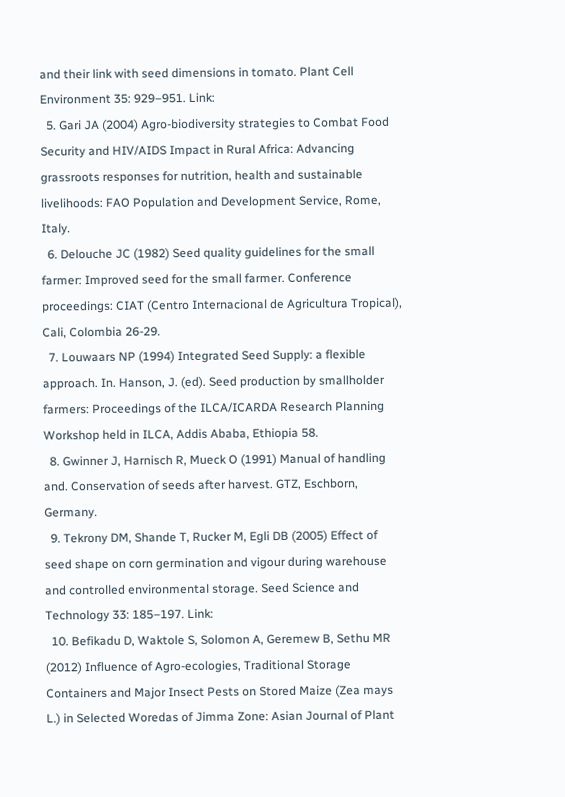and their link with seed dimensions in tomato. Plant Cell Environment 35: 929–951. Link:
  5. Gari JA (2004) Agro-biodiversity strategies to Combat Food Security and HIV/AIDS Impact in Rural Africa: Advancing grassroots responses for nutrition, health and sustainable livelihoods: FAO Population and Development Service, Rome, Italy.
  6. Delouche JC (1982) Seed quality guidelines for the small farmer: Improved seed for the small farmer. Conference proceedings: CIAT (Centro Internacional de Agricultura Tropical), Cali, Colombia 26-29.
  7. Louwaars NP (1994) Integrated Seed Supply: a flexible approach. In. Hanson, J. (ed). Seed production by smallholder farmers: Proceedings of the ILCA/ICARDA Research Planning Workshop held in ILCA, Addis Ababa, Ethiopia 58.
  8. Gwinner J, Harnisch R, Mueck O (1991) Manual of handling and. Conservation of seeds after harvest. GTZ, Eschborn, Germany.
  9. Tekrony DM, Shande T, Rucker M, Egli DB (2005) Effect of seed shape on corn germination and vigour during warehouse and controlled environmental storage. Seed Science and Technology 33: 185–197. Link:
  10. Befikadu D, Waktole S, Solomon A, Geremew B, Sethu MR (2012) Influence of Agro-ecologies, Traditional Storage Containers and Major Insect Pests on Stored Maize (Zea mays L.) in Selected Woredas of Jimma Zone: Asian Journal of Plant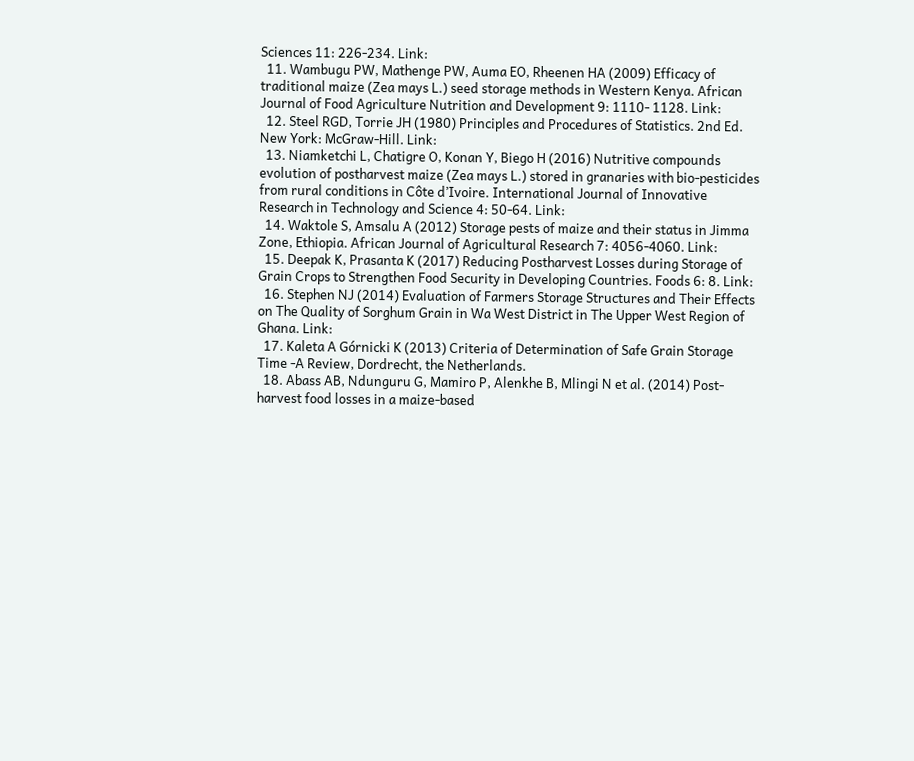Sciences 11: 226-234. Link:
  11. Wambugu PW, Mathenge PW, Auma EO, Rheenen HA (2009) Efficacy of traditional maize (Zea mays L.) seed storage methods in Western Kenya. African Journal of Food Agriculture Nutrition and Development 9: 1110- 1128. Link:
  12. Steel RGD, Torrie JH (1980) Principles and Procedures of Statistics. 2nd Ed. New York: McGraw-Hill. Link:
  13. Niamketchi L, Chatigre O, Konan Y, Biego H (2016) Nutritive compounds evolution of postharvest maize (Zea mays L.) stored in granaries with bio-pesticides from rural conditions in Côte d’Ivoire. International Journal of Innovative Research in Technology and Science 4: 50-64. Link:
  14. Waktole S, Amsalu A (2012) Storage pests of maize and their status in Jimma Zone, Ethiopia. African Journal of Agricultural Research 7: 4056-4060. Link:
  15. Deepak K, Prasanta K (2017) Reducing Postharvest Losses during Storage of Grain Crops to Strengthen Food Security in Developing Countries. Foods 6: 8. Link:
  16. Stephen NJ (2014) Evaluation of Farmers Storage Structures and Their Effects on The Quality of Sorghum Grain in Wa West District in The Upper West Region of Ghana. Link:
  17. Kaleta A Górnicki K (2013) Criteria of Determination of Safe Grain Storage Time -A Review, Dordrecht, the Netherlands.
  18. Abass AB, Ndunguru G, Mamiro P, Alenkhe B, Mlingi N et al. (2014) Post-harvest food losses in a maize-based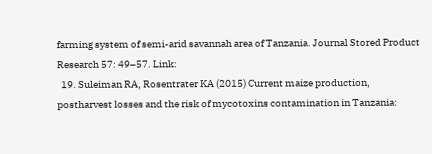farming system of semi-arid savannah area of Tanzania. Journal Stored Product Research 57: 49–57. Link:
  19. Suleiman RA, Rosentrater KA (2015) Current maize production, postharvest losses and the risk of mycotoxins contamination in Tanzania: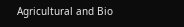Agricultural and Bio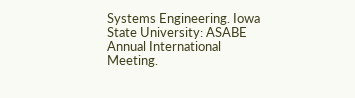Systems Engineering. Iowa State University: ASABE Annual International Meeting.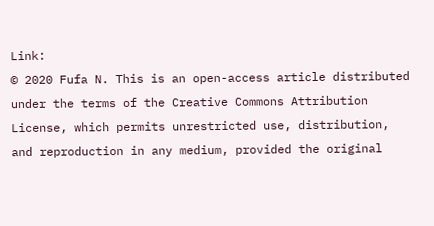Link:
© 2020 Fufa N. This is an open-access article distributed under the terms of the Creative Commons Attribution License, which permits unrestricted use, distribution, and reproduction in any medium, provided the original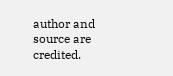author and source are credited.